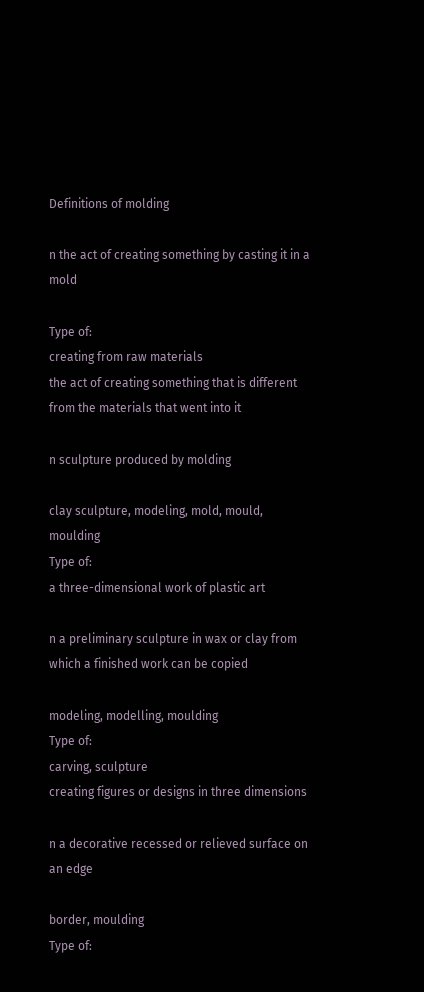Definitions of molding

n the act of creating something by casting it in a mold

Type of:
creating from raw materials
the act of creating something that is different from the materials that went into it

n sculpture produced by molding

clay sculpture, modeling, mold, mould, moulding
Type of:
a three-dimensional work of plastic art

n a preliminary sculpture in wax or clay from which a finished work can be copied

modeling, modelling, moulding
Type of:
carving, sculpture
creating figures or designs in three dimensions

n a decorative recessed or relieved surface on an edge

border, moulding
Type of: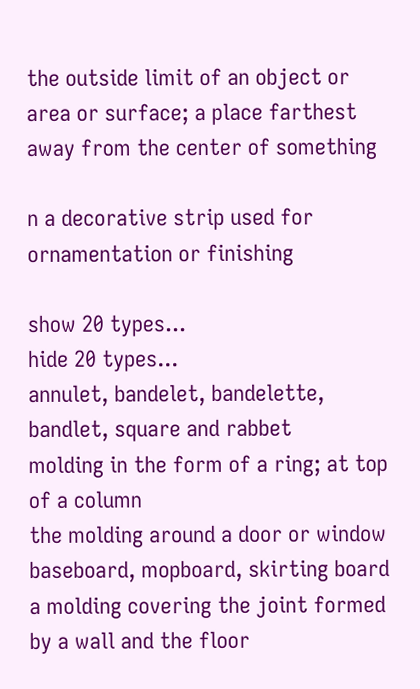the outside limit of an object or area or surface; a place farthest away from the center of something

n a decorative strip used for ornamentation or finishing

show 20 types...
hide 20 types...
annulet, bandelet, bandelette, bandlet, square and rabbet
molding in the form of a ring; at top of a column
the molding around a door or window
baseboard, mopboard, skirting board
a molding covering the joint formed by a wall and the floor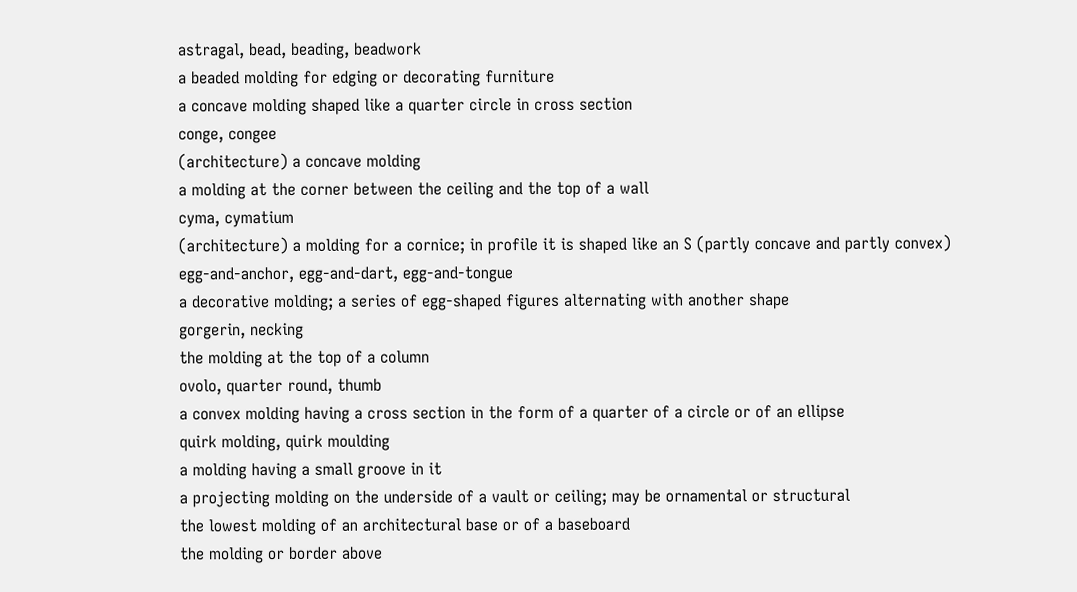astragal, bead, beading, beadwork
a beaded molding for edging or decorating furniture
a concave molding shaped like a quarter circle in cross section
conge, congee
(architecture) a concave molding
a molding at the corner between the ceiling and the top of a wall
cyma, cymatium
(architecture) a molding for a cornice; in profile it is shaped like an S (partly concave and partly convex)
egg-and-anchor, egg-and-dart, egg-and-tongue
a decorative molding; a series of egg-shaped figures alternating with another shape
gorgerin, necking
the molding at the top of a column
ovolo, quarter round, thumb
a convex molding having a cross section in the form of a quarter of a circle or of an ellipse
quirk molding, quirk moulding
a molding having a small groove in it
a projecting molding on the underside of a vault or ceiling; may be ornamental or structural
the lowest molding of an architectural base or of a baseboard
the molding or border above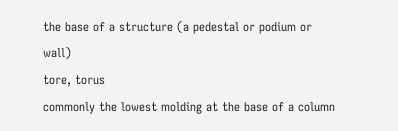the base of a structure (a pedestal or podium or wall)
tore, torus
commonly the lowest molding at the base of a column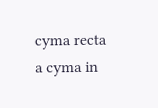cyma recta
a cyma in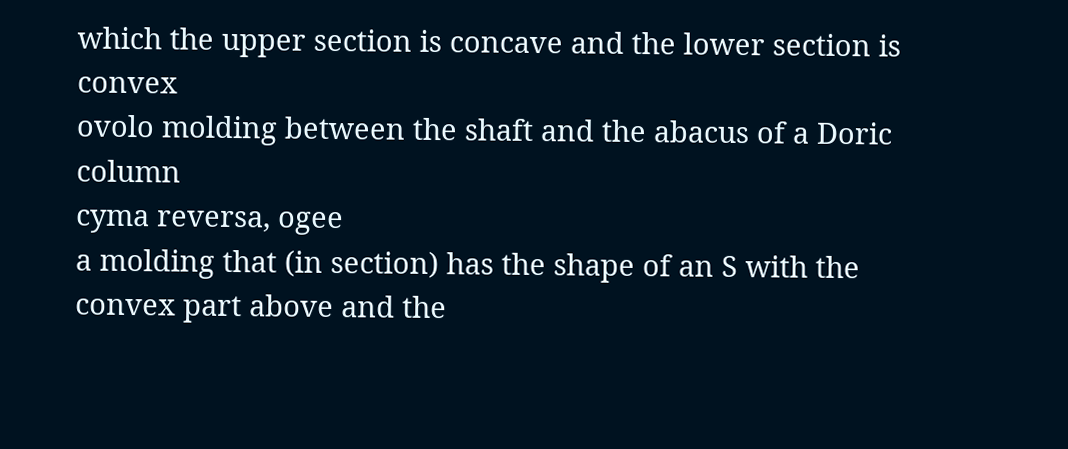which the upper section is concave and the lower section is convex
ovolo molding between the shaft and the abacus of a Doric column
cyma reversa, ogee
a molding that (in section) has the shape of an S with the convex part above and the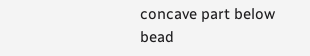concave part below
bead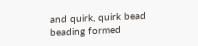and quirk, quirk bead
beading formed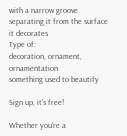with a narrow groove separating it from the surface it decorates
Type of:
decoration, ornament, ornamentation
something used to beautify

Sign up, it's free!

Whether you're a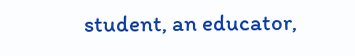student, an educator,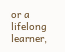or a lifelong learner,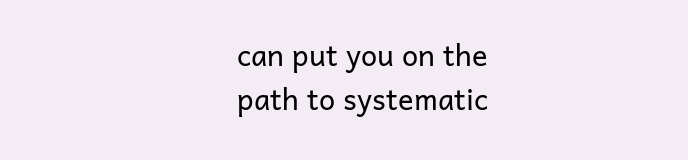can put you on the path to systematic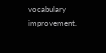vocabulary improvement.